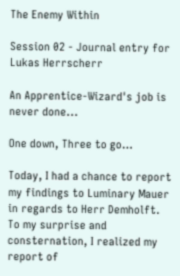The Enemy Within

Session 02 - Journal entry for Lukas Herrscherr

An Apprentice-Wizard's job is never done...

One down, Three to go…

Today, I had a chance to report my findings to Luminary Mauer in regards to Herr Demholft. To my surprise and consternation, I realized my report of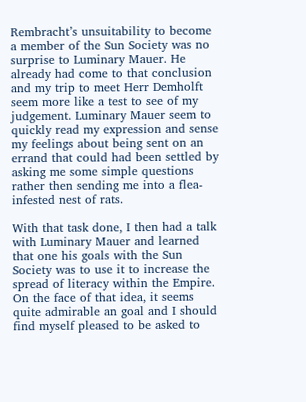Rembracht’s unsuitability to become a member of the Sun Society was no surprise to Luminary Mauer. He already had come to that conclusion and my trip to meet Herr Demholft seem more like a test to see of my judgement. Luminary Mauer seem to quickly read my expression and sense my feelings about being sent on an errand that could had been settled by asking me some simple questions rather then sending me into a flea-infested nest of rats.

With that task done, I then had a talk with Luminary Mauer and learned that one his goals with the Sun Society was to use it to increase the spread of literacy within the Empire. On the face of that idea, it seems quite admirable an goal and I should find myself pleased to be asked to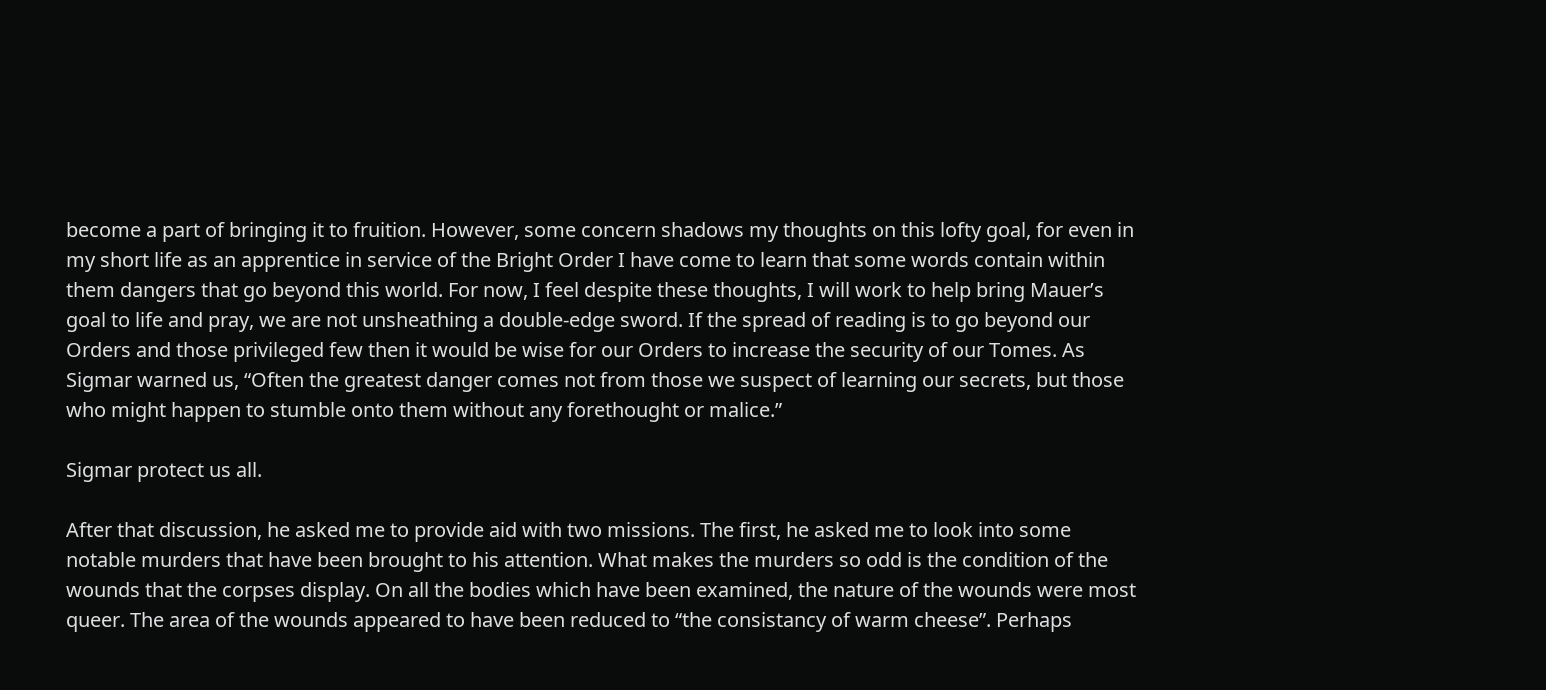become a part of bringing it to fruition. However, some concern shadows my thoughts on this lofty goal, for even in my short life as an apprentice in service of the Bright Order I have come to learn that some words contain within them dangers that go beyond this world. For now, I feel despite these thoughts, I will work to help bring Mauer’s goal to life and pray, we are not unsheathing a double-edge sword. If the spread of reading is to go beyond our Orders and those privileged few then it would be wise for our Orders to increase the security of our Tomes. As Sigmar warned us, “Often the greatest danger comes not from those we suspect of learning our secrets, but those who might happen to stumble onto them without any forethought or malice.”

Sigmar protect us all.

After that discussion, he asked me to provide aid with two missions. The first, he asked me to look into some notable murders that have been brought to his attention. What makes the murders so odd is the condition of the wounds that the corpses display. On all the bodies which have been examined, the nature of the wounds were most queer. The area of the wounds appeared to have been reduced to “the consistancy of warm cheese”. Perhaps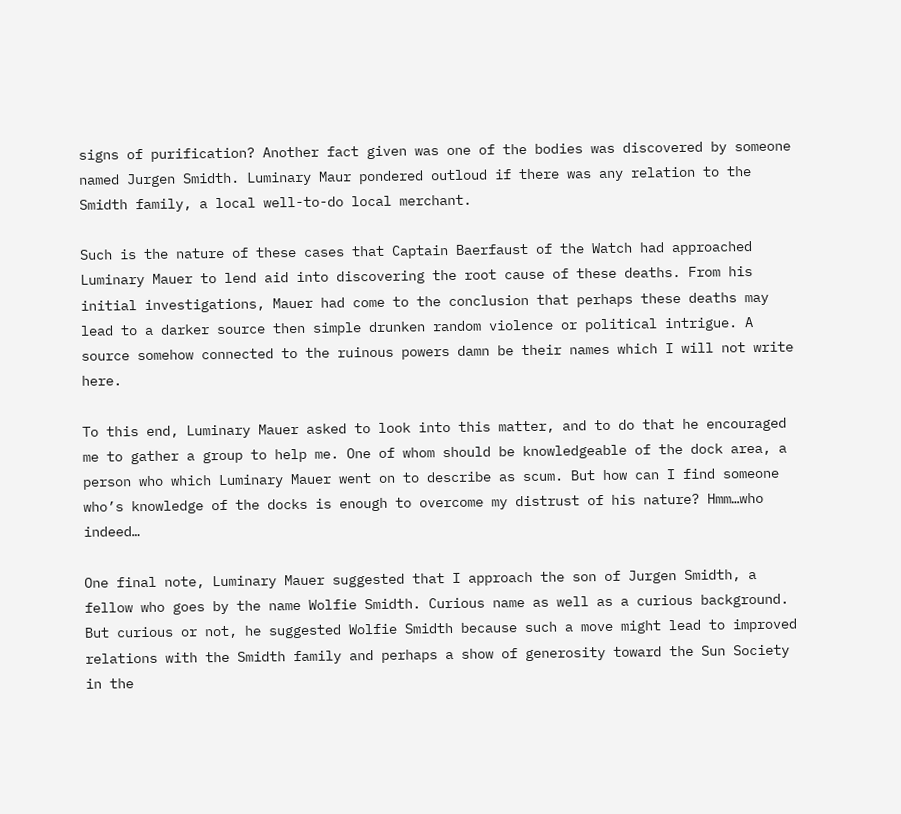signs of purification? Another fact given was one of the bodies was discovered by someone named Jurgen Smidth. Luminary Maur pondered outloud if there was any relation to the Smidth family, a local well-to-do local merchant.

Such is the nature of these cases that Captain Baerfaust of the Watch had approached Luminary Mauer to lend aid into discovering the root cause of these deaths. From his initial investigations, Mauer had come to the conclusion that perhaps these deaths may lead to a darker source then simple drunken random violence or political intrigue. A source somehow connected to the ruinous powers damn be their names which I will not write here.

To this end, Luminary Mauer asked to look into this matter, and to do that he encouraged me to gather a group to help me. One of whom should be knowledgeable of the dock area, a person who which Luminary Mauer went on to describe as scum. But how can I find someone who’s knowledge of the docks is enough to overcome my distrust of his nature? Hmm…who indeed…

One final note, Luminary Mauer suggested that I approach the son of Jurgen Smidth, a fellow who goes by the name Wolfie Smidth. Curious name as well as a curious background. But curious or not, he suggested Wolfie Smidth because such a move might lead to improved relations with the Smidth family and perhaps a show of generosity toward the Sun Society in the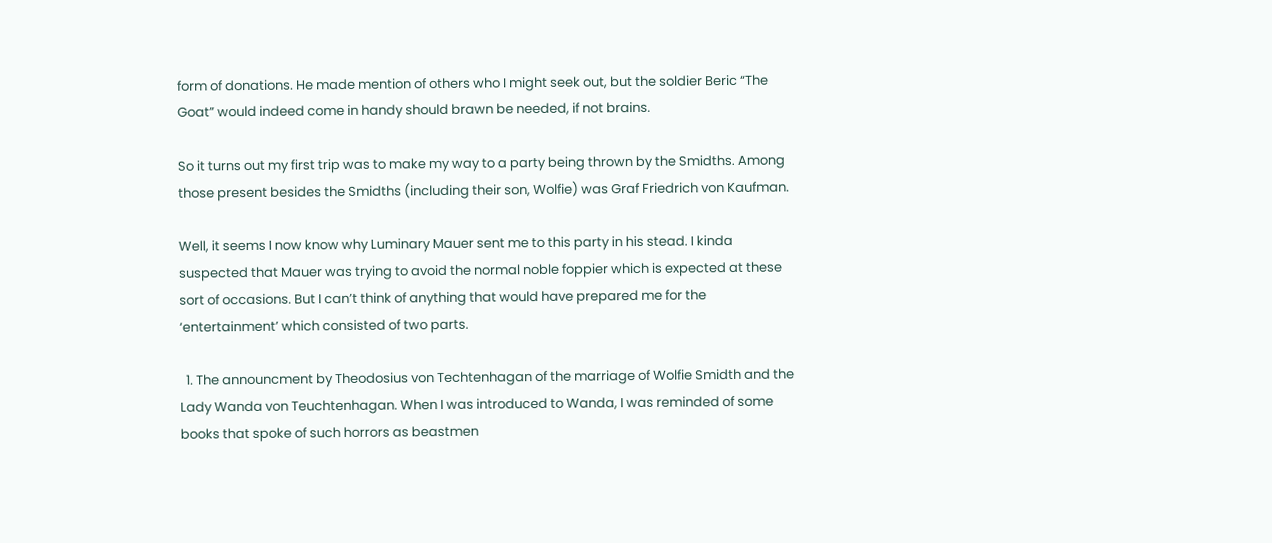form of donations. He made mention of others who I might seek out, but the soldier Beric “The Goat” would indeed come in handy should brawn be needed, if not brains.

So it turns out my first trip was to make my way to a party being thrown by the Smidths. Among those present besides the Smidths (including their son, Wolfie) was Graf Friedrich von Kaufman.

Well, it seems I now know why Luminary Mauer sent me to this party in his stead. I kinda suspected that Mauer was trying to avoid the normal noble foppier which is expected at these sort of occasions. But I can’t think of anything that would have prepared me for the ‘entertainment’ which consisted of two parts.

  1. The announcment by Theodosius von Techtenhagan of the marriage of Wolfie Smidth and the Lady Wanda von Teuchtenhagan. When I was introduced to Wanda, I was reminded of some books that spoke of such horrors as beastmen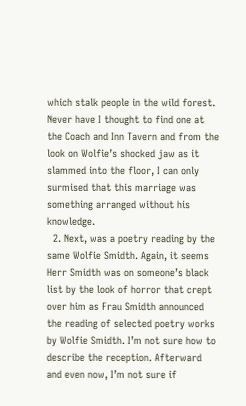which stalk people in the wild forest. Never have I thought to find one at the Coach and Inn Tavern and from the look on Wolfie’s shocked jaw as it slammed into the floor, I can only surmised that this marriage was something arranged without his knowledge.
  2. Next, was a poetry reading by the same Wolfie Smidth. Again, it seems Herr Smidth was on someone’s black list by the look of horror that crept over him as Frau Smidth announced the reading of selected poetry works by Wolfie Smidth. I’m not sure how to describe the reception. Afterward and even now, I’m not sure if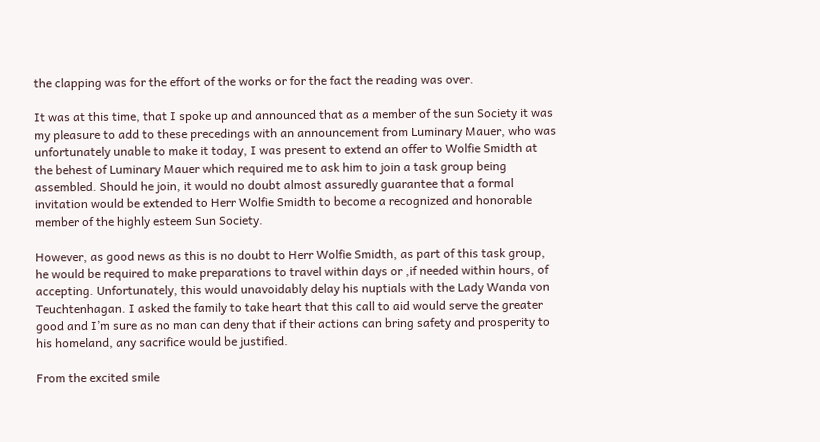the clapping was for the effort of the works or for the fact the reading was over.

It was at this time, that I spoke up and announced that as a member of the sun Society it was my pleasure to add to these precedings with an announcement from Luminary Mauer, who was unfortunately unable to make it today, I was present to extend an offer to Wolfie Smidth at the behest of Luminary Mauer which required me to ask him to join a task group being assembled. Should he join, it would no doubt almost assuredly guarantee that a formal invitation would be extended to Herr Wolfie Smidth to become a recognized and honorable member of the highly esteem Sun Society.

However, as good news as this is no doubt to Herr Wolfie Smidth, as part of this task group, he would be required to make preparations to travel within days or ,if needed within hours, of accepting. Unfortunately, this would unavoidably delay his nuptials with the Lady Wanda von Teuchtenhagan. I asked the family to take heart that this call to aid would serve the greater good and I’m sure as no man can deny that if their actions can bring safety and prosperity to his homeland, any sacrifice would be justified.

From the excited smile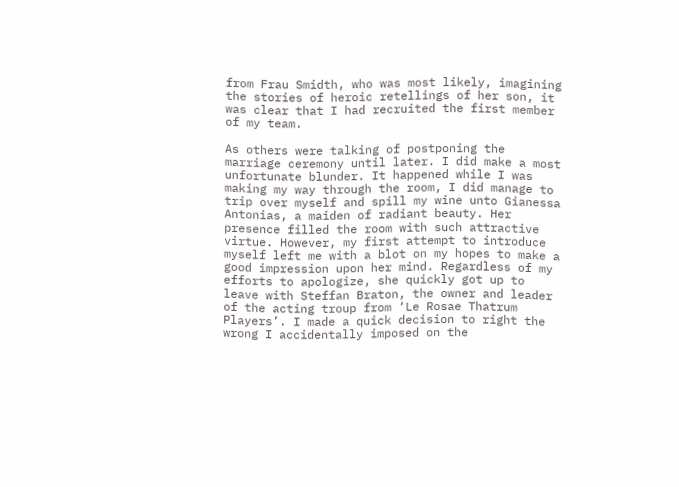from Frau Smidth, who was most likely, imagining the stories of heroic retellings of her son, it was clear that I had recruited the first member of my team.

As others were talking of postponing the marriage ceremony until later. I did make a most unfortunate blunder. It happened while I was making my way through the room, I did manage to trip over myself and spill my wine unto Gianessa Antonias, a maiden of radiant beauty. Her presence filled the room with such attractive virtue. However, my first attempt to introduce myself left me with a blot on my hopes to make a good impression upon her mind. Regardless of my efforts to apologize, she quickly got up to leave with Steffan Braton, the owner and leader of the acting troup from ‘Le Rosae Thatrum Players’. I made a quick decision to right the wrong I accidentally imposed on the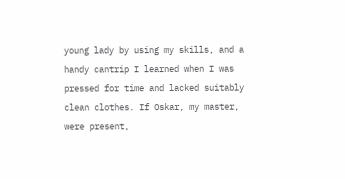young lady by using my skills, and a handy cantrip I learned when I was pressed for time and lacked suitably clean clothes. If Oskar, my master, were present,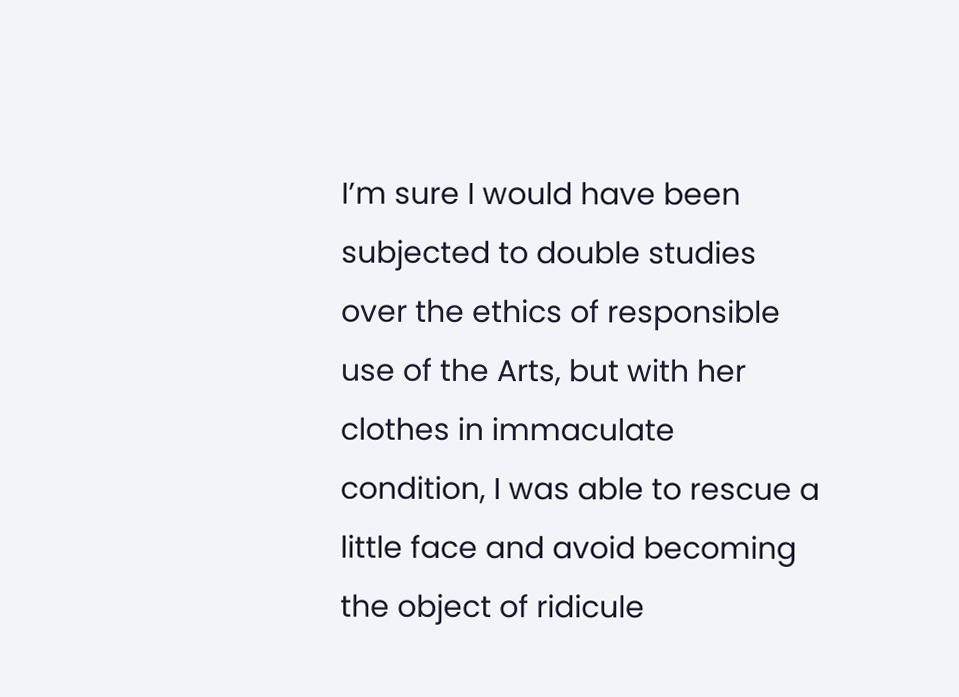I’m sure I would have been subjected to double studies over the ethics of responsible use of the Arts, but with her clothes in immaculate condition, I was able to rescue a little face and avoid becoming the object of ridicule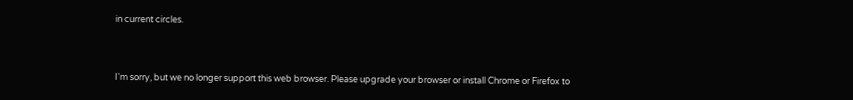in current circles.



I'm sorry, but we no longer support this web browser. Please upgrade your browser or install Chrome or Firefox to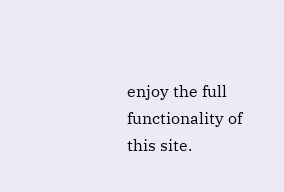enjoy the full functionality of this site.